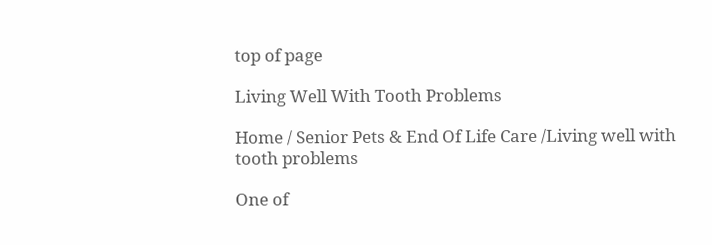top of page

Living Well With Tooth Problems

Home / Senior Pets & End Of Life Care /Living well with tooth problems

One of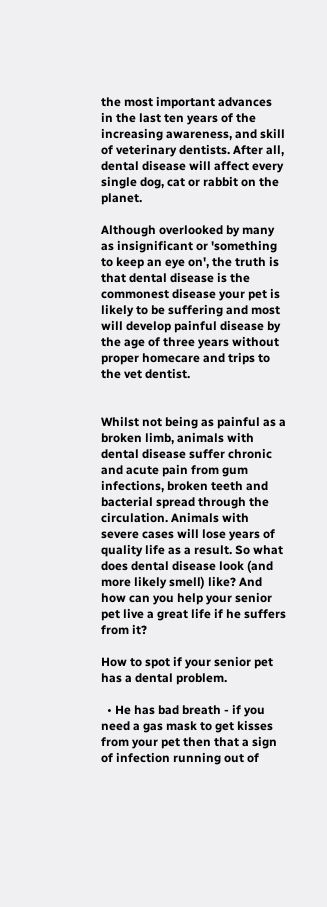the most important advances in the last ten years of the increasing awareness, and skill of veterinary dentists. After all, dental disease will affect every single dog, cat or rabbit on the planet.

Although overlooked by many as insignificant or 'something to keep an eye on', the truth is that dental disease is the commonest disease your pet is likely to be suffering and most will develop painful disease by the age of three years without proper homecare and trips to the vet dentist.


Whilst not being as painful as a broken limb, animals with dental disease suffer chronic and acute pain from gum infections, broken teeth and bacterial spread through the circulation. Animals with severe cases will lose years of quality life as a result. So what does dental disease look (and more likely smell) like? And how can you help your senior pet live a great life if he suffers from it?

How to spot if your senior pet has a dental problem.

  • He has bad breath - if you need a gas mask to get kisses from your pet then that a sign of infection running out of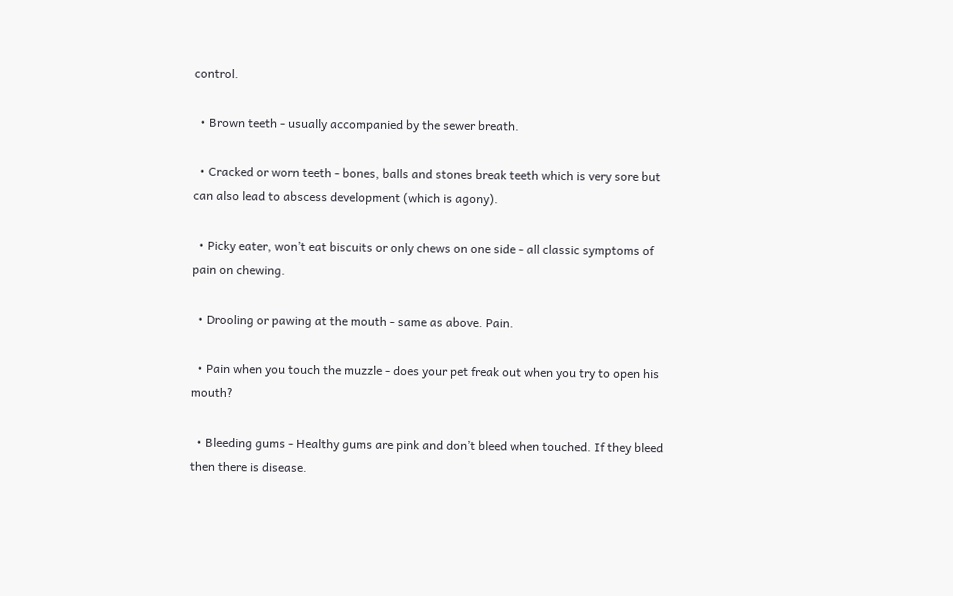control.

  • Brown teeth - usually accompanied by the sewer breath.

  • Cracked or worn teeth - bones, balls and stones break teeth which is very sore but can also lead to abscess development (which is agony).

  • Picky eater, won’t eat biscuits or only chews on one side - all classic symptoms of pain on chewing.

  • Drooling or pawing at the mouth - same as above. Pain.

  • Pain when you touch the muzzle - does your pet freak out when you try to open his mouth?

  • Bleeding gums - Healthy gums are pink and don’t bleed when touched. If they bleed then there is disease.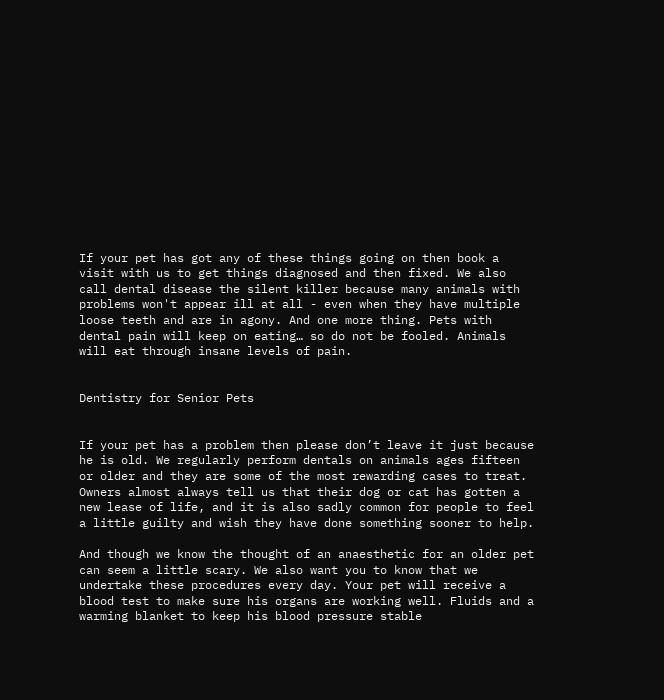If your pet has got any of these things going on then book a visit with us to get things diagnosed and then fixed. We also call dental disease the silent killer because many animals with problems won't appear ill at all - even when they have multiple loose teeth and are in agony. And one more thing. Pets with dental pain will keep on eating… so do not be fooled. Animals will eat through insane levels of pain.


Dentistry for Senior Pets


If your pet has a problem then please don’t leave it just because he is old. We regularly perform dentals on animals ages fifteen or older and they are some of the most rewarding cases to treat. Owners almost always tell us that their dog or cat has gotten a new lease of life, and it is also sadly common for people to feel a little guilty and wish they have done something sooner to help.

And though we know the thought of an anaesthetic for an older pet can seem a little scary. We also want you to know that we undertake these procedures every day. Your pet will receive a blood test to make sure his organs are working well. Fluids and a warming blanket to keep his blood pressure stable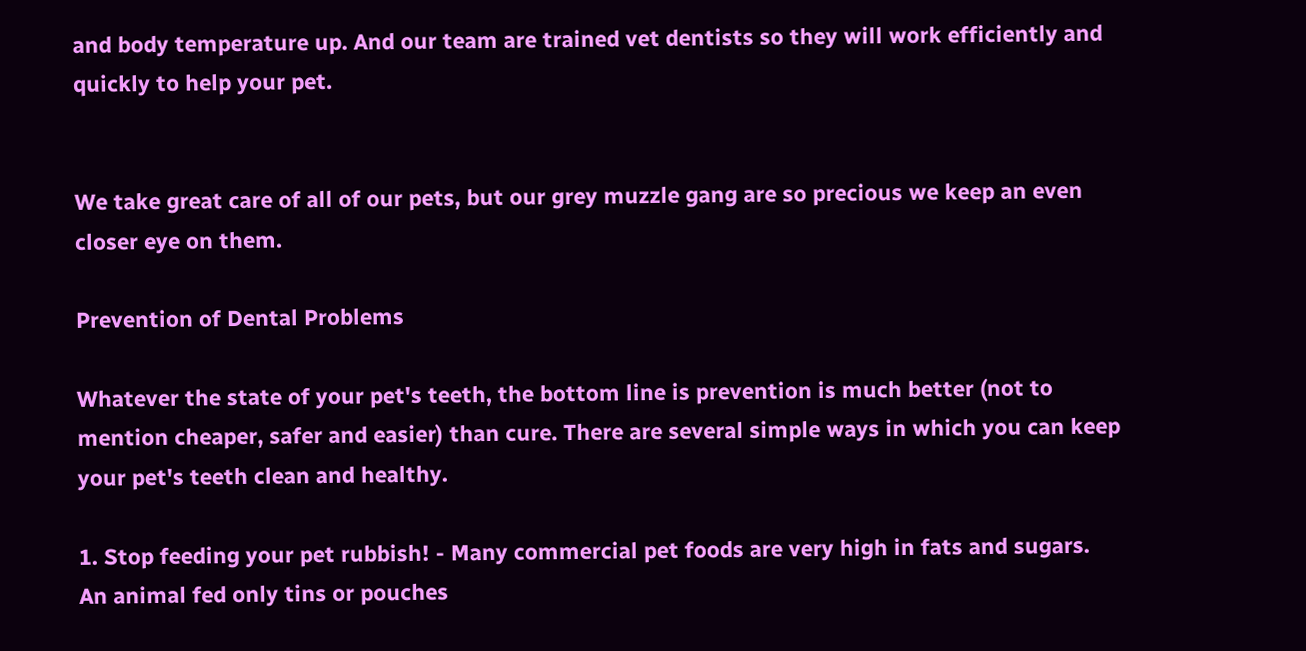and body temperature up. And our team are trained vet dentists so they will work efficiently and quickly to help your pet.


We take great care of all of our pets, but our grey muzzle gang are so precious we keep an even closer eye on them.

Prevention of Dental Problems

Whatever the state of your pet's teeth, the bottom line is prevention is much better (not to mention cheaper, safer and easier) than cure. There are several simple ways in which you can keep your pet's teeth clean and healthy.

1. Stop feeding your pet rubbish! - Many commercial pet foods are very high in fats and sugars. An animal fed only tins or pouches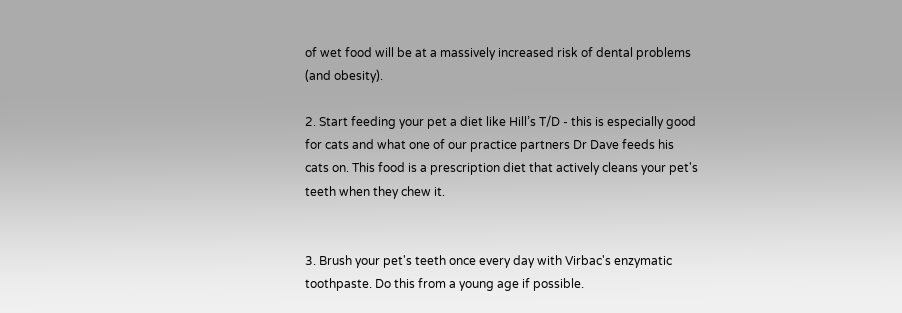of wet food will be at a massively increased risk of dental problems (and obesity).

2. Start feeding your pet a diet like Hill’s T/D - this is especially good for cats and what one of our practice partners Dr Dave feeds his cats on. This food is a prescription diet that actively cleans your pet's teeth when they chew it.


3. Brush your pet's teeth once every day with Virbac's enzymatic toothpaste. Do this from a young age if possible.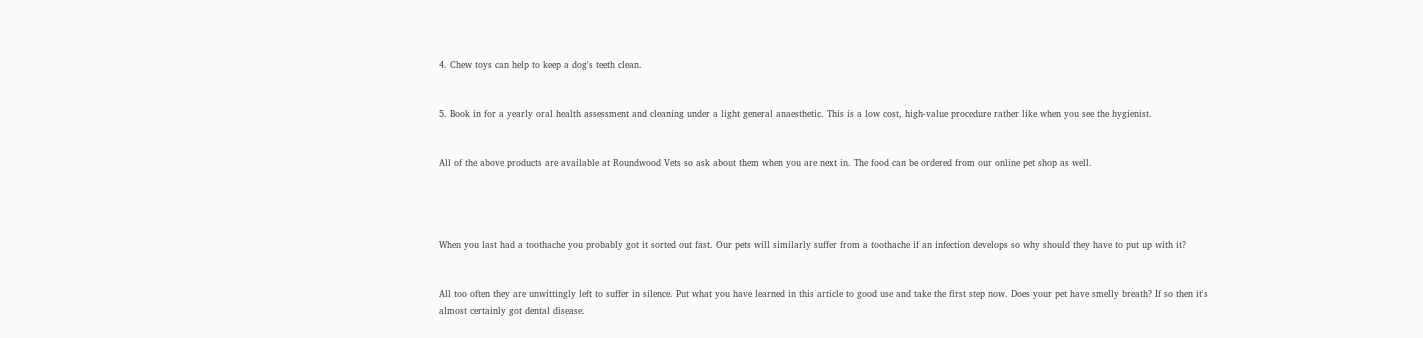4. Chew toys can help to keep a dog's teeth clean.


5. Book in for a yearly oral health assessment and cleaning under a light general anaesthetic. This is a low cost, high-value procedure rather like when you see the hygienist.


All of the above products are available at Roundwood Vets so ask about them when you are next in. The food can be ordered from our online pet shop as well.




When you last had a toothache you probably got it sorted out fast. Our pets will similarly suffer from a toothache if an infection develops so why should they have to put up with it?


All too often they are unwittingly left to suffer in silence. Put what you have learned in this article to good use and take the first step now. Does your pet have smelly breath? If so then it's almost certainly got dental disease.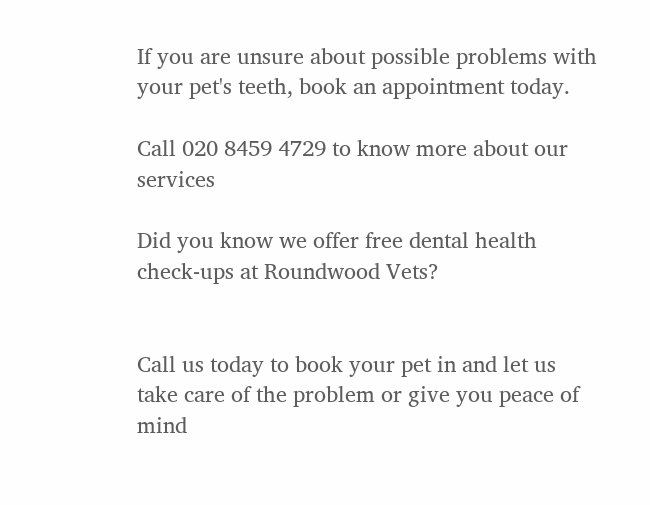If you are unsure about possible problems with your pet's teeth, book an appointment today.

Call 020 8459 4729 to know more about our services

Did you know we offer free dental health check-ups at Roundwood Vets?


Call us today to book your pet in and let us take care of the problem or give you peace of mind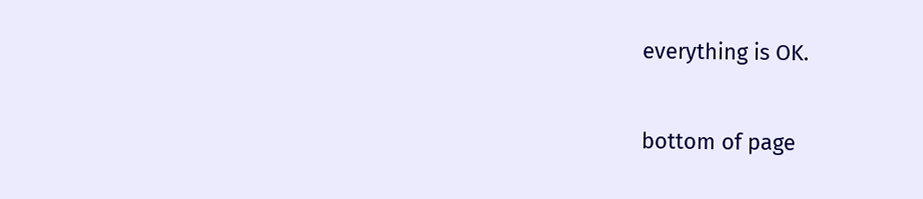everything is OK.

bottom of page